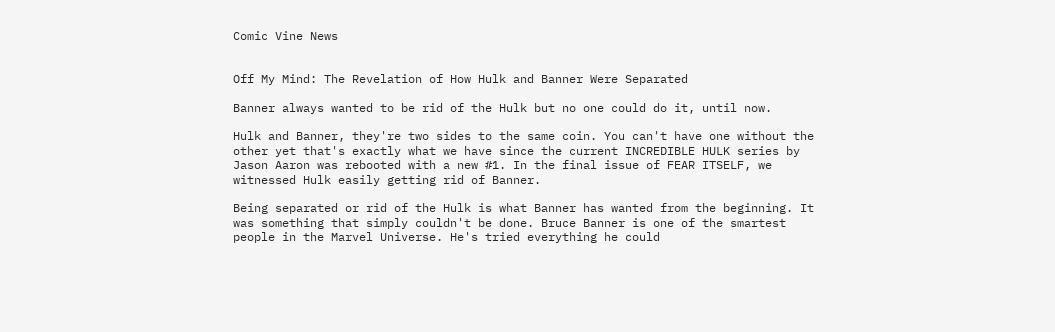Comic Vine News


Off My Mind: The Revelation of How Hulk and Banner Were Separated

Banner always wanted to be rid of the Hulk but no one could do it, until now.

Hulk and Banner, they're two sides to the same coin. You can't have one without the other yet that's exactly what we have since the current INCREDIBLE HULK series by Jason Aaron was rebooted with a new #1. In the final issue of FEAR ITSELF, we witnessed Hulk easily getting rid of Banner.

Being separated or rid of the Hulk is what Banner has wanted from the beginning. It was something that simply couldn't be done. Bruce Banner is one of the smartest people in the Marvel Universe. He's tried everything he could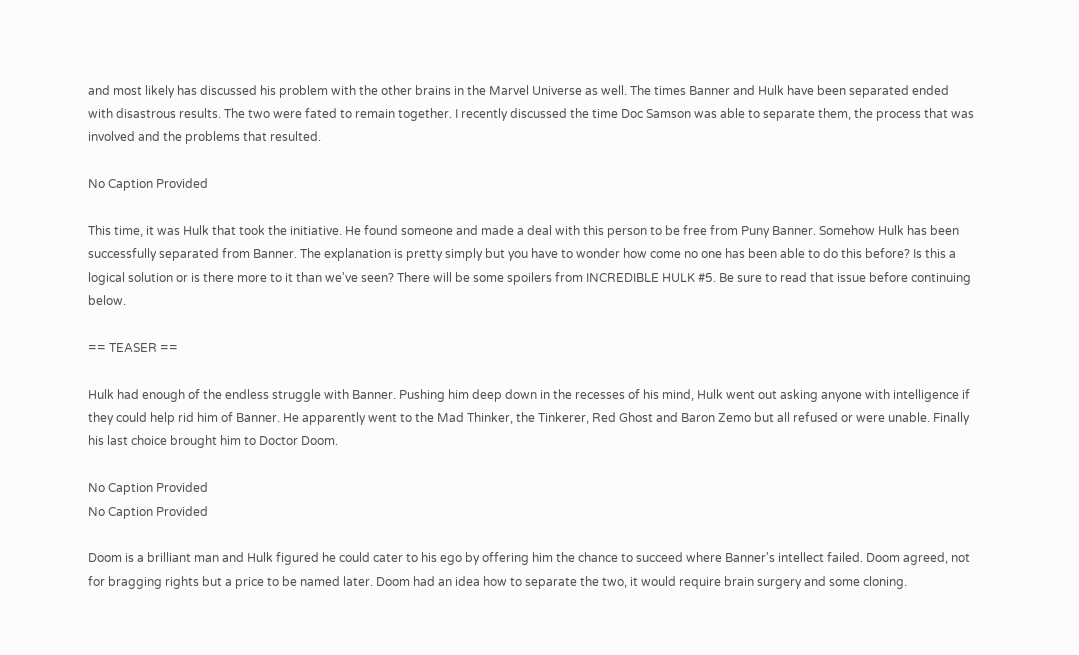and most likely has discussed his problem with the other brains in the Marvel Universe as well. The times Banner and Hulk have been separated ended with disastrous results. The two were fated to remain together. I recently discussed the time Doc Samson was able to separate them, the process that was involved and the problems that resulted.

No Caption Provided

This time, it was Hulk that took the initiative. He found someone and made a deal with this person to be free from Puny Banner. Somehow Hulk has been successfully separated from Banner. The explanation is pretty simply but you have to wonder how come no one has been able to do this before? Is this a logical solution or is there more to it than we've seen? There will be some spoilers from INCREDIBLE HULK #5. Be sure to read that issue before continuing below.

== TEASER ==

Hulk had enough of the endless struggle with Banner. Pushing him deep down in the recesses of his mind, Hulk went out asking anyone with intelligence if they could help rid him of Banner. He apparently went to the Mad Thinker, the Tinkerer, Red Ghost and Baron Zemo but all refused or were unable. Finally his last choice brought him to Doctor Doom.

No Caption Provided
No Caption Provided

Doom is a brilliant man and Hulk figured he could cater to his ego by offering him the chance to succeed where Banner's intellect failed. Doom agreed, not for bragging rights but a price to be named later. Doom had an idea how to separate the two, it would require brain surgery and some cloning.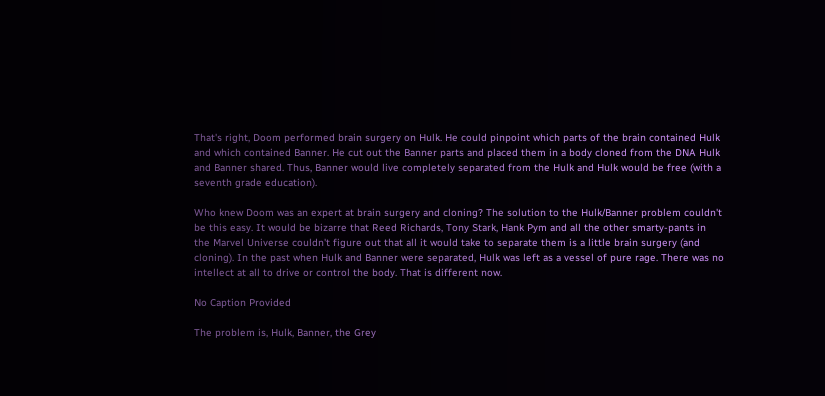That's right, Doom performed brain surgery on Hulk. He could pinpoint which parts of the brain contained Hulk and which contained Banner. He cut out the Banner parts and placed them in a body cloned from the DNA Hulk and Banner shared. Thus, Banner would live completely separated from the Hulk and Hulk would be free (with a seventh grade education).

Who knew Doom was an expert at brain surgery and cloning? The solution to the Hulk/Banner problem couldn't be this easy. It would be bizarre that Reed Richards, Tony Stark, Hank Pym and all the other smarty-pants in the Marvel Universe couldn't figure out that all it would take to separate them is a little brain surgery (and cloning). In the past when Hulk and Banner were separated, Hulk was left as a vessel of pure rage. There was no intellect at all to drive or control the body. That is different now.

No Caption Provided

The problem is, Hulk, Banner, the Grey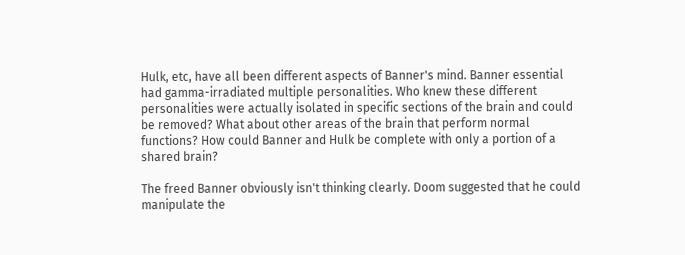Hulk, etc, have all been different aspects of Banner's mind. Banner essential had gamma-irradiated multiple personalities. Who knew these different personalities were actually isolated in specific sections of the brain and could be removed? What about other areas of the brain that perform normal functions? How could Banner and Hulk be complete with only a portion of a shared brain?

The freed Banner obviously isn't thinking clearly. Doom suggested that he could manipulate the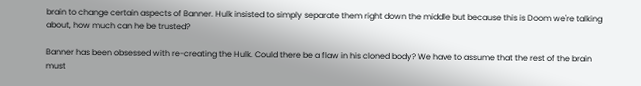brain to change certain aspects of Banner. Hulk insisted to simply separate them right down the middle but because this is Doom we're talking about, how much can he be trusted?

Banner has been obsessed with re-creating the Hulk. Could there be a flaw in his cloned body? We have to assume that the rest of the brain must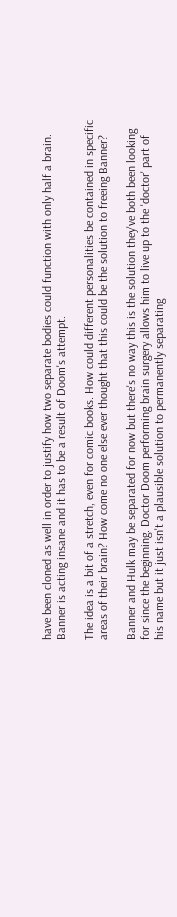have been cloned as well in order to justify how two separate bodies could function with only half a brain. Banner is acting insane and it has to be a result of Doom's attempt.

The idea is a bit of a stretch, even for comic books. How could different personalities be contained in specific areas of their brain? How come no one else ever thought that this could be the solution to freeing Banner?

Banner and Hulk may be separated for now but there's no way this is the solution they've both been looking for since the beginning. Doctor Doom performing brain surgery allows him to live up to the 'doctor' part of his name but it just isn't a plausible solution to permanently separating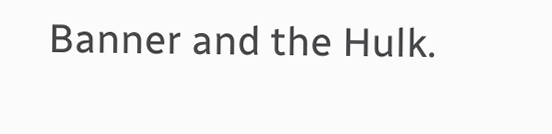Banner and the Hulk.